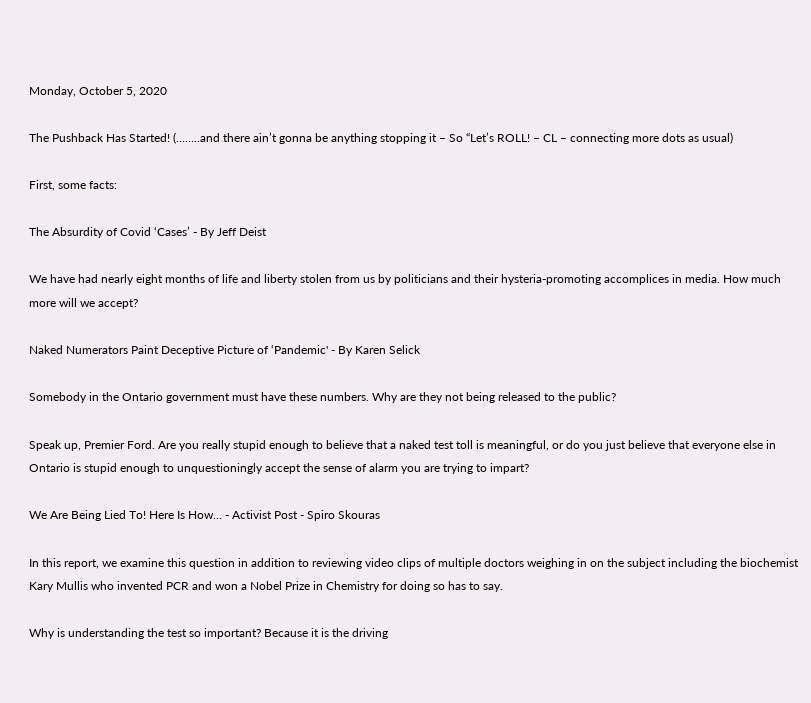Monday, October 5, 2020

The Pushback Has Started! (……..and there ain’t gonna be anything stopping it – So “Let’s ROLL! – CL – connecting more dots as usual)

First, some facts:

The Absurdity of Covid ‘Cases’ - By Jeff Deist

We have had nearly eight months of life and liberty stolen from us by politicians and their hysteria-promoting accomplices in media. How much more will we accept?

Naked Numerators Paint Deceptive Picture of ‘Pandemic' - By Karen Selick

Somebody in the Ontario government must have these numbers. Why are they not being released to the public?

Speak up, Premier Ford. Are you really stupid enough to believe that a naked test toll is meaningful, or do you just believe that everyone else in Ontario is stupid enough to unquestioningly accept the sense of alarm you are trying to impart?

We Are Being Lied To! Here Is How… - Activist Post - Spiro Skouras

In this report, we examine this question in addition to reviewing video clips of multiple doctors weighing in on the subject including the biochemist Kary Mullis who invented PCR and won a Nobel Prize in Chemistry for doing so has to say.

Why is understanding the test so important? Because it is the driving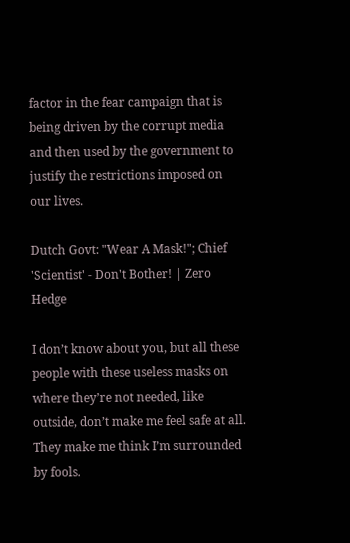factor in the fear campaign that is being driven by the corrupt media and then used by the government to justify the restrictions imposed on our lives.

Dutch Govt: "Wear A Mask!"; Chief 'Scientist' - Don't Bother! | Zero Hedge

I don’t know about you, but all these people with these useless masks on where they’re not needed, like outside, don’t make me feel safe at all. They make me think I’m surrounded by fools.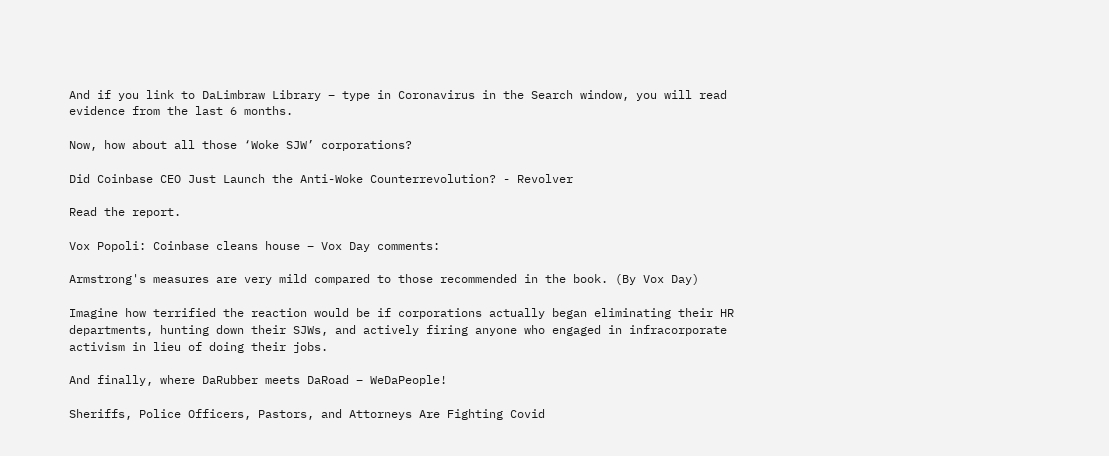And if you link to DaLimbraw Library – type in Coronavirus in the Search window, you will read evidence from the last 6 months.

Now, how about all those ‘Woke SJW’ corporations?

Did Coinbase CEO Just Launch the Anti-Woke Counterrevolution? - Revolver

Read the report.

Vox Popoli: Coinbase cleans house – Vox Day comments:

Armstrong's measures are very mild compared to those recommended in the book. (By Vox Day)

Imagine how terrified the reaction would be if corporations actually began eliminating their HR departments, hunting down their SJWs, and actively firing anyone who engaged in infracorporate activism in lieu of doing their jobs.

And finally, where DaRubber meets DaRoad – WeDaPeople!

Sheriffs, Police Officers, Pastors, and Attorneys Are Fighting Covid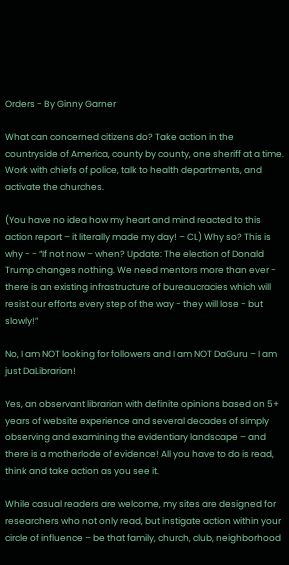Orders - By Ginny Garner

What can concerned citizens do? Take action in the countryside of America, county by county, one sheriff at a time. Work with chiefs of police, talk to health departments, and activate the churches.

(You have no idea how my heart and mind reacted to this action report – it literally made my day! – CL) Why so? This is why - - “If not now – when? Update: The election of Donald Trump changes nothing. We need mentors more than ever - there is an existing infrastructure of bureaucracies which will resist our efforts every step of the way - they will lose - but slowly!”

No, I am NOT looking for followers and I am NOT DaGuru – I am just DaLibrarian!

Yes, an observant librarian with definite opinions based on 5+ years of website experience and several decades of simply observing and examining the evidentiary landscape – and there is a motherlode of evidence! All you have to do is read, think and take action as you see it.

While casual readers are welcome, my sites are designed for researchers who not only read, but instigate action within your circle of influence – be that family, church, club, neighborhood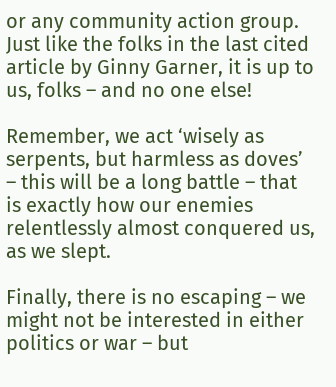or any community action group. Just like the folks in the last cited article by Ginny Garner, it is up to us, folks – and no one else!

Remember, we act ‘wisely as serpents, but harmless as doves’ – this will be a long battle – that is exactly how our enemies relentlessly almost conquered us, as we slept.

Finally, there is no escaping – we might not be interested in either politics or war – but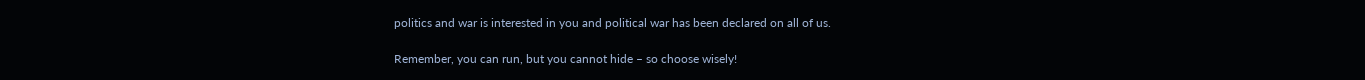politics and war is interested in you and political war has been declared on all of us.

Remember, you can run, but you cannot hide – so choose wisely!